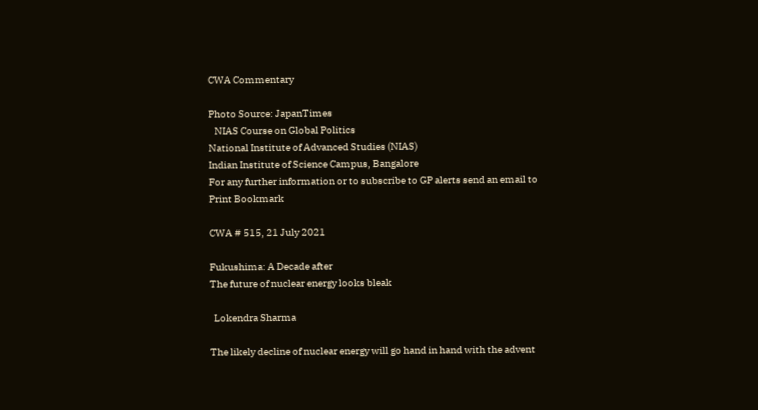CWA Commentary

Photo Source: JapanTimes
   NIAS Course on Global Politics
National Institute of Advanced Studies (NIAS)
Indian Institute of Science Campus, Bangalore
For any further information or to subscribe to GP alerts send an email to
Print Bookmark

CWA # 515, 21 July 2021

Fukushima: A Decade after
The future of nuclear energy looks bleak

  Lokendra Sharma

The likely decline of nuclear energy will go hand in hand with the advent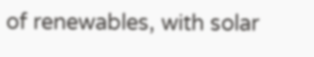of renewables, with solar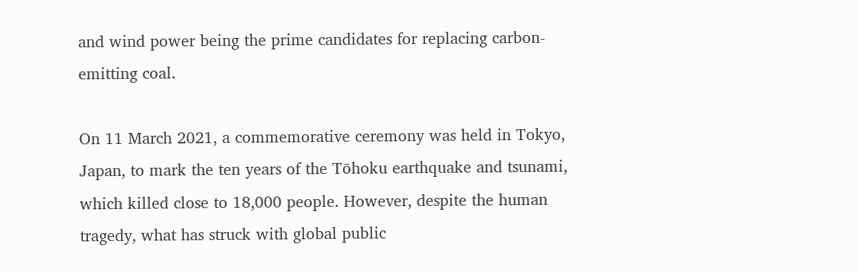and wind power being the prime candidates for replacing carbon-emitting coal.

On 11 March 2021, a commemorative ceremony was held in Tokyo, Japan, to mark the ten years of the Tōhoku earthquake and tsunami, which killed close to 18,000 people. However, despite the human tragedy, what has struck with global public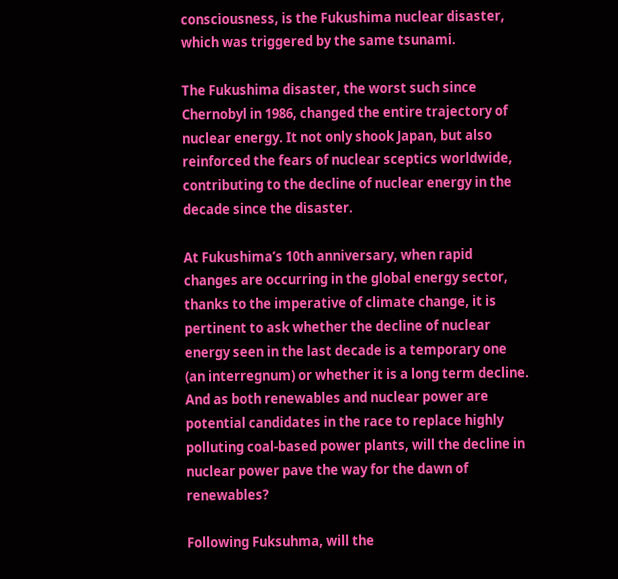consciousness, is the Fukushima nuclear disaster, which was triggered by the same tsunami.

The Fukushima disaster, the worst such since Chernobyl in 1986, changed the entire trajectory of nuclear energy. It not only shook Japan, but also reinforced the fears of nuclear sceptics worldwide, contributing to the decline of nuclear energy in the decade since the disaster.

At Fukushima’s 10th anniversary, when rapid changes are occurring in the global energy sector, thanks to the imperative of climate change, it is pertinent to ask whether the decline of nuclear energy seen in the last decade is a temporary one (an interregnum) or whether it is a long term decline. And as both renewables and nuclear power are potential candidates in the race to replace highly polluting coal-based power plants, will the decline in nuclear power pave the way for the dawn of renewables?

Following Fuksuhma, will the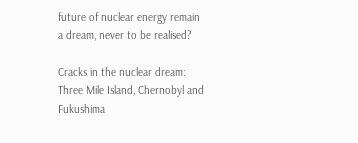future of nuclear energy remain a dream, never to be realised?

Cracks in the nuclear dream: Three Mile Island, Chernobyl and Fukushima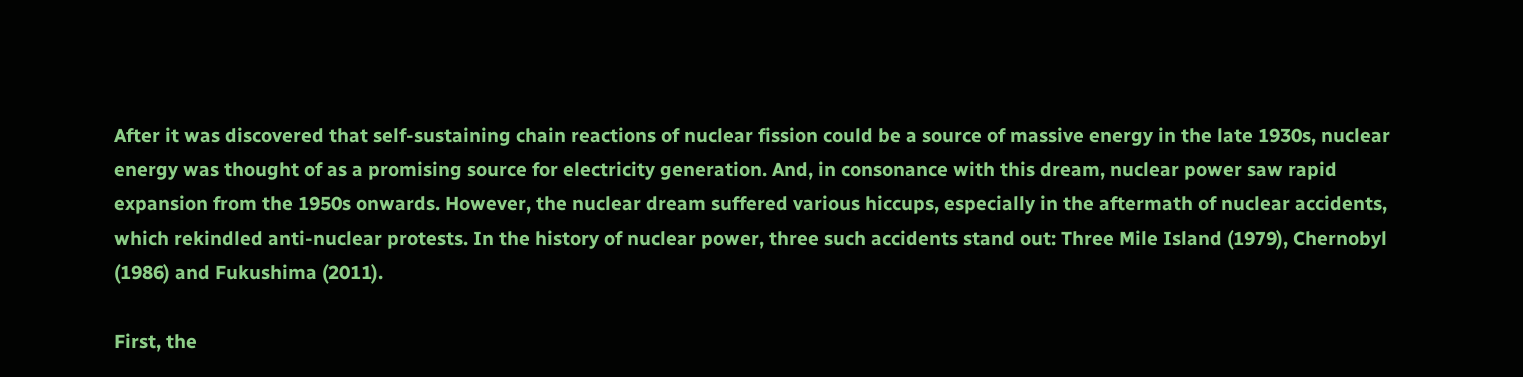After it was discovered that self-sustaining chain reactions of nuclear fission could be a source of massive energy in the late 1930s, nuclear energy was thought of as a promising source for electricity generation. And, in consonance with this dream, nuclear power saw rapid expansion from the 1950s onwards. However, the nuclear dream suffered various hiccups, especially in the aftermath of nuclear accidents, which rekindled anti-nuclear protests. In the history of nuclear power, three such accidents stand out: Three Mile Island (1979), Chernobyl (1986) and Fukushima (2011).

First, the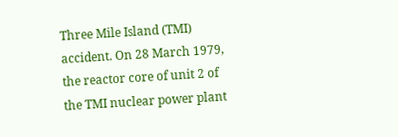Three Mile Island (TMI) accident. On 28 March 1979, the reactor core of unit 2 of the TMI nuclear power plant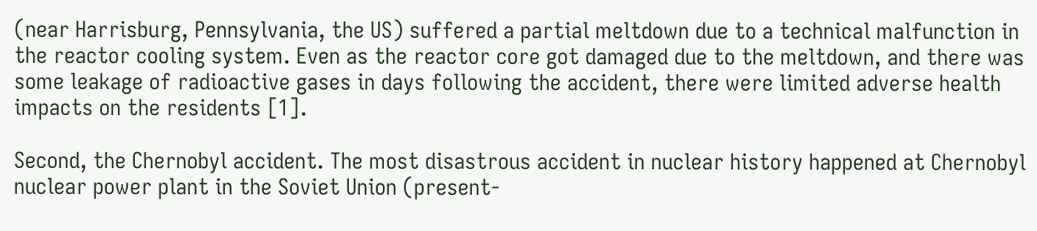(near Harrisburg, Pennsylvania, the US) suffered a partial meltdown due to a technical malfunction in the reactor cooling system. Even as the reactor core got damaged due to the meltdown, and there was some leakage of radioactive gases in days following the accident, there were limited adverse health impacts on the residents [1].

Second, the Chernobyl accident. The most disastrous accident in nuclear history happened at Chernobyl nuclear power plant in the Soviet Union (present-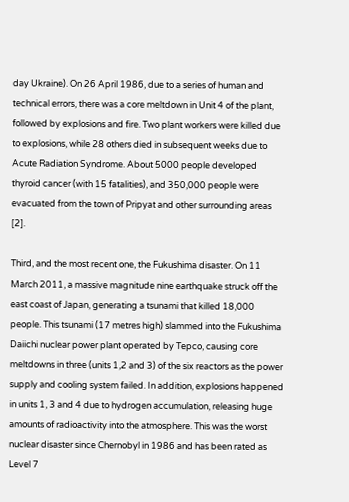day Ukraine). On 26 April 1986, due to a series of human and technical errors, there was a core meltdown in Unit 4 of the plant, followed by explosions and fire. Two plant workers were killed due to explosions, while 28 others died in subsequent weeks due to Acute Radiation Syndrome. About 5000 people developed thyroid cancer (with 15 fatalities), and 350,000 people were evacuated from the town of Pripyat and other surrounding areas [2].

Third, and the most recent one, the Fukushima disaster. On 11 March 2011, a massive magnitude nine earthquake struck off the east coast of Japan, generating a tsunami that killed 18,000 people. This tsunami (17 metres high) slammed into the Fukushima Daiichi nuclear power plant operated by Tepco, causing core meltdowns in three (units 1,2 and 3) of the six reactors as the power supply and cooling system failed. In addition, explosions happened in units 1, 3 and 4 due to hydrogen accumulation, releasing huge amounts of radioactivity into the atmosphere. This was the worst nuclear disaster since Chernobyl in 1986 and has been rated as Level 7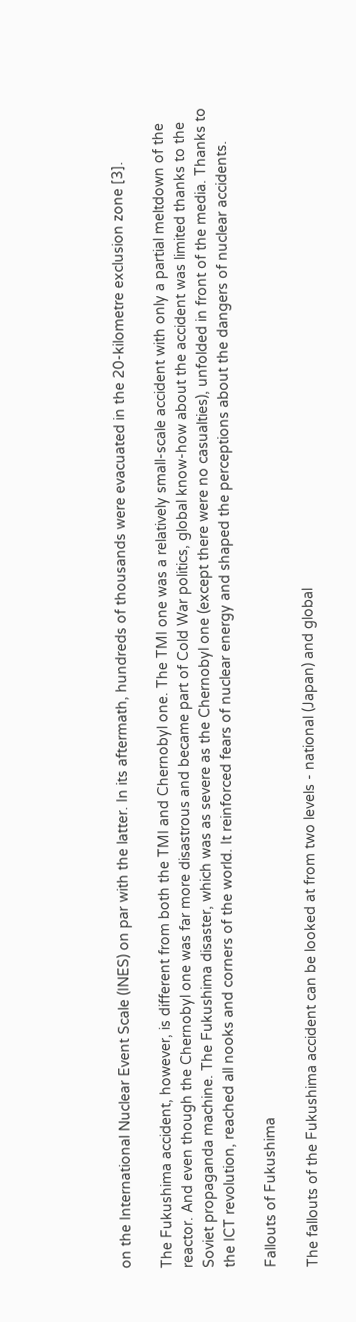on the International Nuclear Event Scale (INES) on par with the latter. In its aftermath, hundreds of thousands were evacuated in the 20-kilometre exclusion zone [3].

The Fukushima accident, however, is different from both the TMI and Chernobyl one. The TMI one was a relatively small-scale accident with only a partial meltdown of the reactor. And even though the Chernobyl one was far more disastrous and became part of Cold War politics, global know-how about the accident was limited thanks to the Soviet propaganda machine. The Fukushima disaster, which was as severe as the Chernobyl one (except there were no casualties), unfolded in front of the media. Thanks to the ICT revolution, reached all nooks and corners of the world. It reinforced fears of nuclear energy and shaped the perceptions about the dangers of nuclear accidents.

Fallouts of Fukushima

The fallouts of the Fukushima accident can be looked at from two levels - national (Japan) and global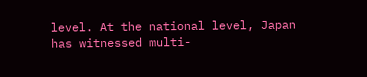level. At the national level, Japan has witnessed multi-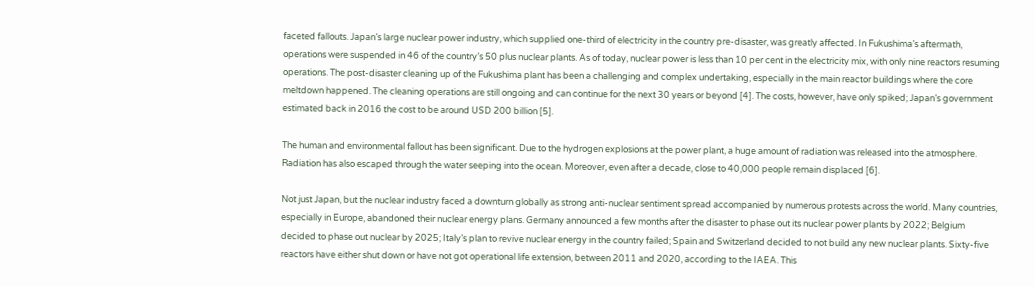faceted fallouts. Japan’s large nuclear power industry, which supplied one-third of electricity in the country pre-disaster, was greatly affected. In Fukushima’s aftermath, operations were suspended in 46 of the country’s 50 plus nuclear plants. As of today, nuclear power is less than 10 per cent in the electricity mix, with only nine reactors resuming operations. The post-disaster cleaning up of the Fukushima plant has been a challenging and complex undertaking, especially in the main reactor buildings where the core meltdown happened. The cleaning operations are still ongoing and can continue for the next 30 years or beyond [4]. The costs, however, have only spiked; Japan’s government estimated back in 2016 the cost to be around USD 200 billion [5].

The human and environmental fallout has been significant. Due to the hydrogen explosions at the power plant, a huge amount of radiation was released into the atmosphere. Radiation has also escaped through the water seeping into the ocean. Moreover, even after a decade, close to 40,000 people remain displaced [6].

Not just Japan, but the nuclear industry faced a downturn globally as strong anti-nuclear sentiment spread accompanied by numerous protests across the world. Many countries, especially in Europe, abandoned their nuclear energy plans. Germany announced a few months after the disaster to phase out its nuclear power plants by 2022; Belgium decided to phase out nuclear by 2025; Italy’s plan to revive nuclear energy in the country failed; Spain and Switzerland decided to not build any new nuclear plants. Sixty-five reactors have either shut down or have not got operational life extension, between 2011 and 2020, according to the IAEA. This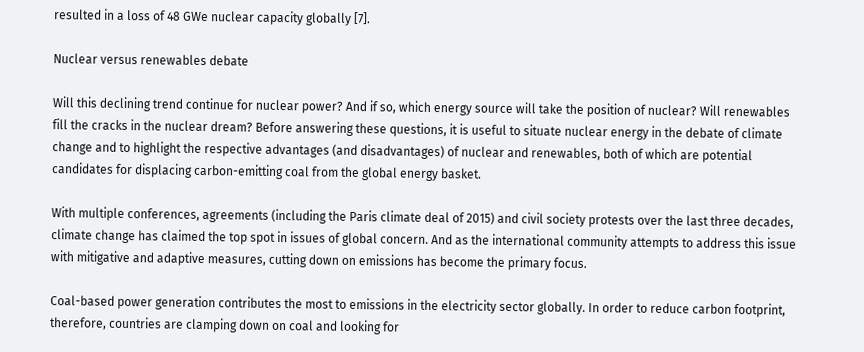resulted in a loss of 48 GWe nuclear capacity globally [7].

Nuclear versus renewables debate

Will this declining trend continue for nuclear power? And if so, which energy source will take the position of nuclear? Will renewables fill the cracks in the nuclear dream? Before answering these questions, it is useful to situate nuclear energy in the debate of climate change and to highlight the respective advantages (and disadvantages) of nuclear and renewables, both of which are potential candidates for displacing carbon-emitting coal from the global energy basket.

With multiple conferences, agreements (including the Paris climate deal of 2015) and civil society protests over the last three decades, climate change has claimed the top spot in issues of global concern. And as the international community attempts to address this issue with mitigative and adaptive measures, cutting down on emissions has become the primary focus.

Coal-based power generation contributes the most to emissions in the electricity sector globally. In order to reduce carbon footprint, therefore, countries are clamping down on coal and looking for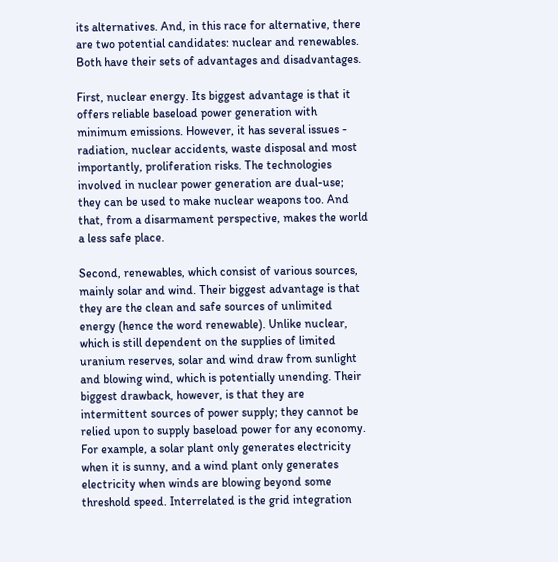its alternatives. And, in this race for alternative, there are two potential candidates: nuclear and renewables. Both have their sets of advantages and disadvantages.

First, nuclear energy. Its biggest advantage is that it offers reliable baseload power generation with minimum emissions. However, it has several issues - radiation, nuclear accidents, waste disposal and most importantly, proliferation risks. The technologies involved in nuclear power generation are dual-use; they can be used to make nuclear weapons too. And that, from a disarmament perspective, makes the world a less safe place.

Second, renewables, which consist of various sources, mainly solar and wind. Their biggest advantage is that they are the clean and safe sources of unlimited energy (hence the word renewable). Unlike nuclear, which is still dependent on the supplies of limited uranium reserves, solar and wind draw from sunlight and blowing wind, which is potentially unending. Their biggest drawback, however, is that they are intermittent sources of power supply; they cannot be relied upon to supply baseload power for any economy. For example, a solar plant only generates electricity when it is sunny, and a wind plant only generates electricity when winds are blowing beyond some threshold speed. Interrelated is the grid integration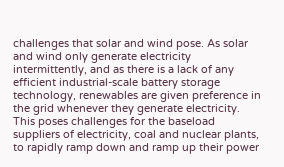challenges that solar and wind pose. As solar and wind only generate electricity intermittently, and as there is a lack of any efficient industrial-scale battery storage technology, renewables are given preference in the grid whenever they generate electricity. This poses challenges for the baseload suppliers of electricity, coal and nuclear plants, to rapidly ramp down and ramp up their power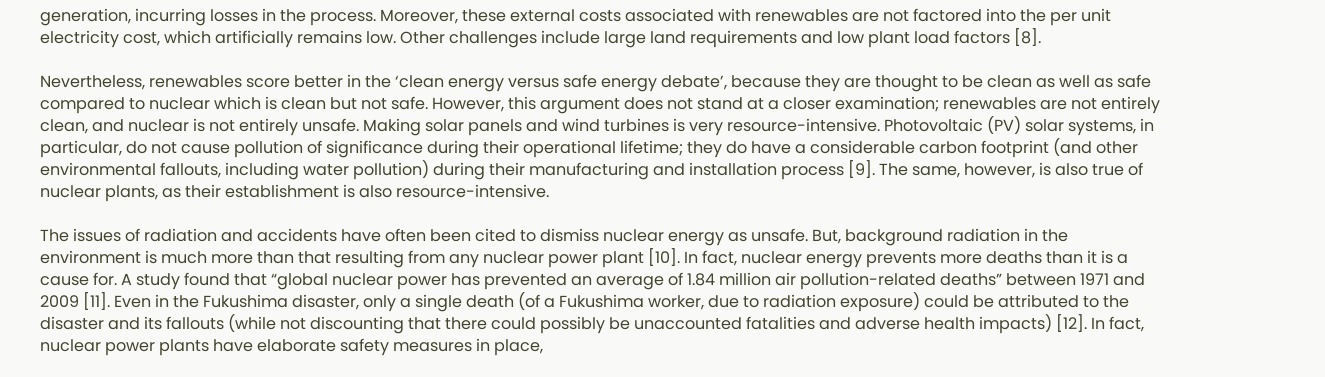generation, incurring losses in the process. Moreover, these external costs associated with renewables are not factored into the per unit electricity cost, which artificially remains low. Other challenges include large land requirements and low plant load factors [8].

Nevertheless, renewables score better in the ‘clean energy versus safe energy debate’, because they are thought to be clean as well as safe compared to nuclear which is clean but not safe. However, this argument does not stand at a closer examination; renewables are not entirely clean, and nuclear is not entirely unsafe. Making solar panels and wind turbines is very resource-intensive. Photovoltaic (PV) solar systems, in particular, do not cause pollution of significance during their operational lifetime; they do have a considerable carbon footprint (and other environmental fallouts, including water pollution) during their manufacturing and installation process [9]. The same, however, is also true of nuclear plants, as their establishment is also resource-intensive.

The issues of radiation and accidents have often been cited to dismiss nuclear energy as unsafe. But, background radiation in the environment is much more than that resulting from any nuclear power plant [10]. In fact, nuclear energy prevents more deaths than it is a cause for. A study found that “global nuclear power has prevented an average of 1.84 million air pollution-related deaths” between 1971 and 2009 [11]. Even in the Fukushima disaster, only a single death (of a Fukushima worker, due to radiation exposure) could be attributed to the disaster and its fallouts (while not discounting that there could possibly be unaccounted fatalities and adverse health impacts) [12]. In fact, nuclear power plants have elaborate safety measures in place,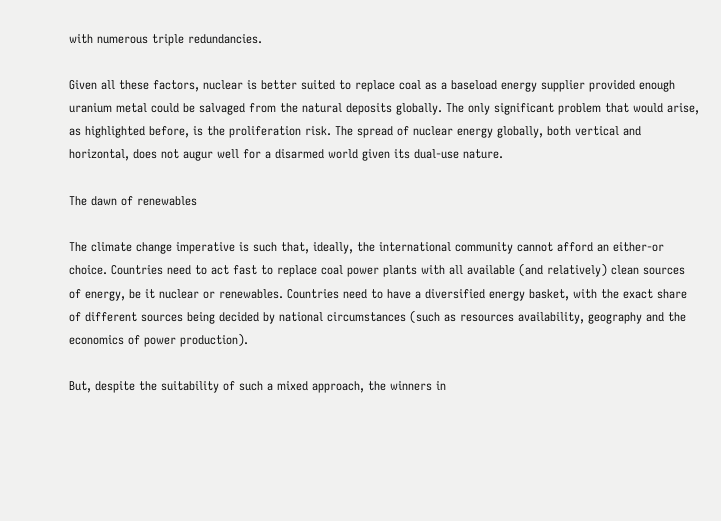with numerous triple redundancies.

Given all these factors, nuclear is better suited to replace coal as a baseload energy supplier provided enough uranium metal could be salvaged from the natural deposits globally. The only significant problem that would arise, as highlighted before, is the proliferation risk. The spread of nuclear energy globally, both vertical and horizontal, does not augur well for a disarmed world given its dual-use nature.

The dawn of renewables

The climate change imperative is such that, ideally, the international community cannot afford an either-or choice. Countries need to act fast to replace coal power plants with all available (and relatively) clean sources of energy, be it nuclear or renewables. Countries need to have a diversified energy basket, with the exact share of different sources being decided by national circumstances (such as resources availability, geography and the economics of power production).

But, despite the suitability of such a mixed approach, the winners in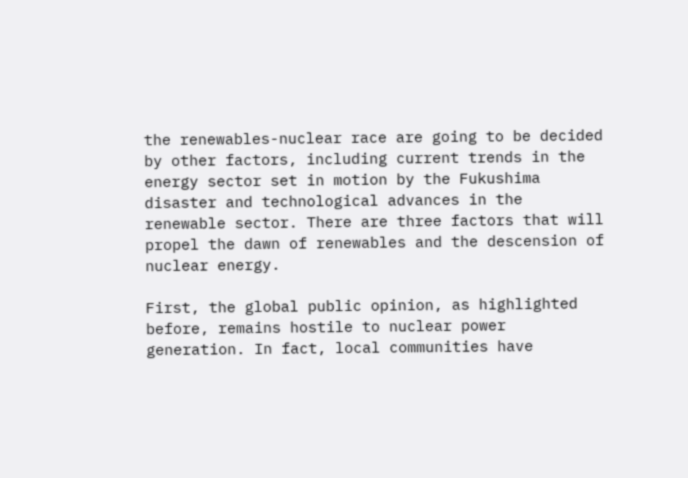the renewables-nuclear race are going to be decided by other factors, including current trends in the energy sector set in motion by the Fukushima disaster and technological advances in the renewable sector. There are three factors that will propel the dawn of renewables and the descension of nuclear energy.

First, the global public opinion, as highlighted before, remains hostile to nuclear power generation. In fact, local communities have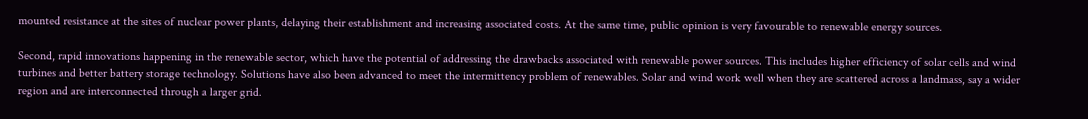mounted resistance at the sites of nuclear power plants, delaying their establishment and increasing associated costs. At the same time, public opinion is very favourable to renewable energy sources.

Second, rapid innovations happening in the renewable sector, which have the potential of addressing the drawbacks associated with renewable power sources. This includes higher efficiency of solar cells and wind turbines and better battery storage technology. Solutions have also been advanced to meet the intermittency problem of renewables. Solar and wind work well when they are scattered across a landmass, say a wider region and are interconnected through a larger grid.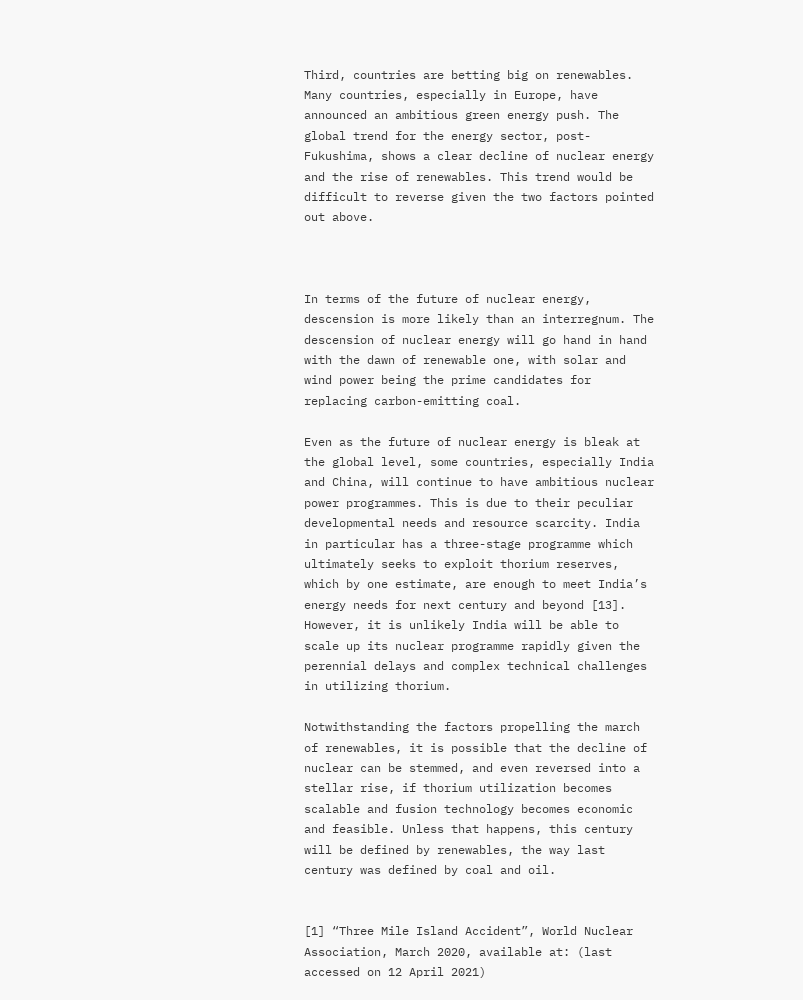Third, countries are betting big on renewables. Many countries, especially in Europe, have announced an ambitious green energy push. The global trend for the energy sector, post-Fukushima, shows a clear decline of nuclear energy and the rise of renewables. This trend would be difficult to reverse given the two factors pointed out above.



In terms of the future of nuclear energy, descension is more likely than an interregnum. The descension of nuclear energy will go hand in hand with the dawn of renewable one, with solar and wind power being the prime candidates for replacing carbon-emitting coal.

Even as the future of nuclear energy is bleak at the global level, some countries, especially India and China, will continue to have ambitious nuclear power programmes. This is due to their peculiar developmental needs and resource scarcity. India in particular has a three-stage programme which ultimately seeks to exploit thorium reserves, which by one estimate, are enough to meet India’s energy needs for next century and beyond [13]. However, it is unlikely India will be able to scale up its nuclear programme rapidly given the perennial delays and complex technical challenges in utilizing thorium.

Notwithstanding the factors propelling the march of renewables, it is possible that the decline of nuclear can be stemmed, and even reversed into a stellar rise, if thorium utilization becomes scalable and fusion technology becomes economic and feasible. Unless that happens, this century will be defined by renewables, the way last century was defined by coal and oil.


[1] “Three Mile Island Accident”, World Nuclear Association, March 2020, available at: (last accessed on 12 April 2021)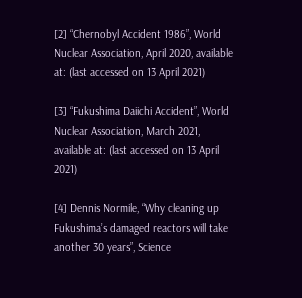[2] “Chernobyl Accident 1986”, World Nuclear Association, April 2020, available at: (last accessed on 13 April 2021)

[3] “Fukushima Daiichi Accident”, World Nuclear Association, March 2021, available at: (last accessed on 13 April 2021)

[4] Dennis Normile, “Why cleaning up Fukushima’s damaged reactors will take another 30 years”, Science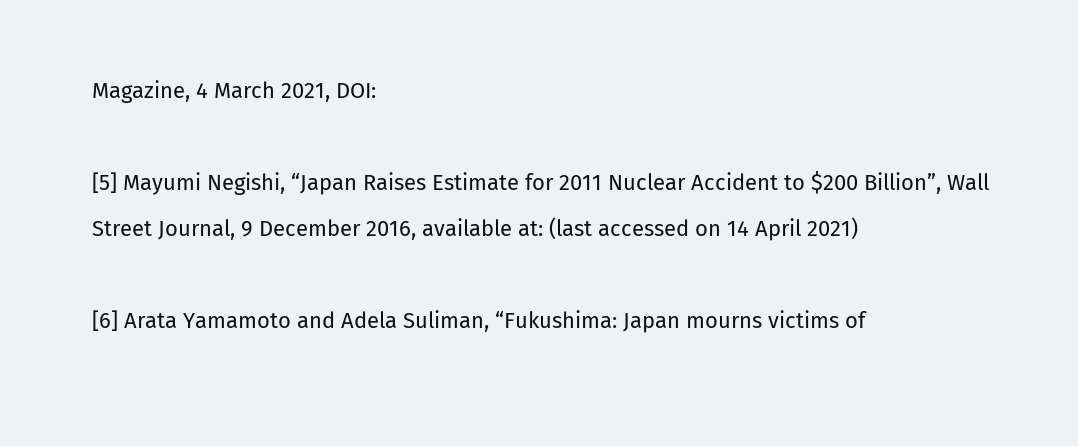Magazine, 4 March 2021, DOI:

[5] Mayumi Negishi, “Japan Raises Estimate for 2011 Nuclear Accident to $200 Billion”, Wall Street Journal, 9 December 2016, available at: (last accessed on 14 April 2021)

[6] Arata Yamamoto and Adela Suliman, “Fukushima: Japan mourns victims of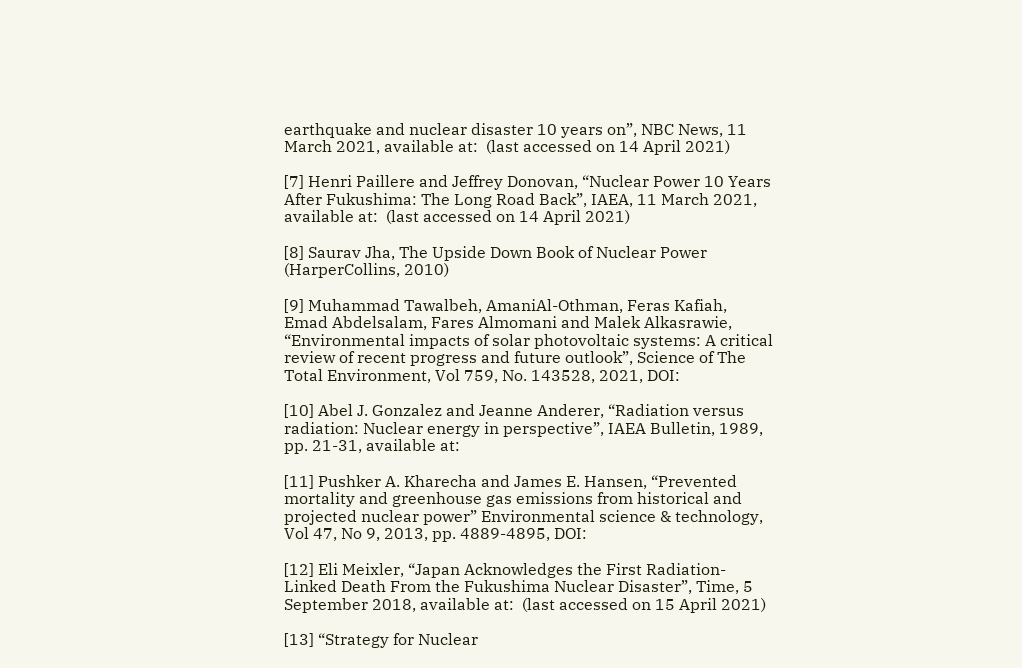earthquake and nuclear disaster 10 years on”, NBC News, 11 March 2021, available at:  (last accessed on 14 April 2021)

[7] Henri Paillere and Jeffrey Donovan, “Nuclear Power 10 Years After Fukushima: The Long Road Back”, IAEA, 11 March 2021, available at:  (last accessed on 14 April 2021)

[8] Saurav Jha, The Upside Down Book of Nuclear Power (HarperCollins, 2010)

[9] Muhammad Tawalbeh, AmaniAl-Othman, Feras Kafiah, Emad Abdelsalam, Fares Almomani and Malek Alkasrawie, “Environmental impacts of solar photovoltaic systems: A critical review of recent progress and future outlook”, Science of The Total Environment, Vol 759, No. 143528, 2021, DOI:

[10] Abel J. Gonzalez and Jeanne Anderer, “Radiation versus radiation: Nuclear energy in perspective”, IAEA Bulletin, 1989, pp. 21-31, available at:

[11] Pushker A. Kharecha and James E. Hansen, “Prevented mortality and greenhouse gas emissions from historical and projected nuclear power” Environmental science & technology, Vol 47, No 9, 2013, pp. 4889-4895, DOI:

[12] Eli Meixler, “Japan Acknowledges the First Radiation-Linked Death From the Fukushima Nuclear Disaster”, Time, 5 September 2018, available at:  (last accessed on 15 April 2021)

[13] “Strategy for Nuclear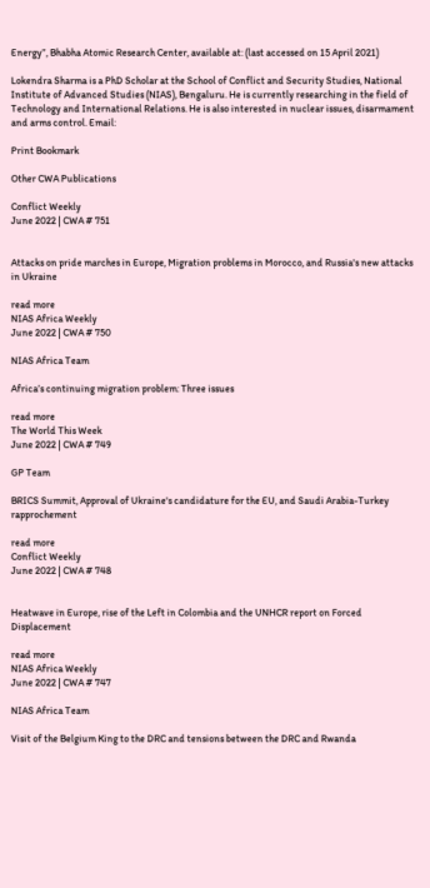Energy”, Bhabha Atomic Research Center, available at: (last accessed on 15 April 2021)

Lokendra Sharma is a PhD Scholar at the School of Conflict and Security Studies, National Institute of Advanced Studies (NIAS), Bengaluru. He is currently researching in the field of Technology and International Relations. He is also interested in nuclear issues, disarmament and arms control. Email:

Print Bookmark

Other CWA Publications

Conflict Weekly
June 2022 | CWA # 751


Attacks on pride marches in Europe, Migration problems in Morocco, and Russia's new attacks in Ukraine

read more
NIAS Africa Weekly
June 2022 | CWA # 750

NIAS Africa Team

Africa’s continuing migration problem: Three issues

read more
The World This Week
June 2022 | CWA # 749

GP Team

BRICS Summit, Approval of Ukraine's candidature for the EU, and Saudi Arabia-Turkey rapprochement

read more
Conflict Weekly
June 2022 | CWA # 748


Heatwave in Europe, rise of the Left in Colombia and the UNHCR report on Forced Displacement

read more
NIAS Africa Weekly
June 2022 | CWA # 747

NIAS Africa Team

Visit of the Belgium King to the DRC and tensions between the DRC and Rwanda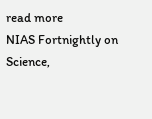read more
NIAS Fortnightly on Science,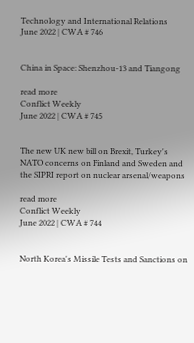Technology and International Relations
June 2022 | CWA # 746


China in Space: Shenzhou-13 and Tiangong

read more
Conflict Weekly
June 2022 | CWA # 745


The new UK new bill on Brexit, Turkey's NATO concerns on Finland and Sweden and the SIPRI report on nuclear arsenal/weapons

read more
Conflict Weekly
June 2022 | CWA # 744


North Korea's Missile Tests and Sanctions on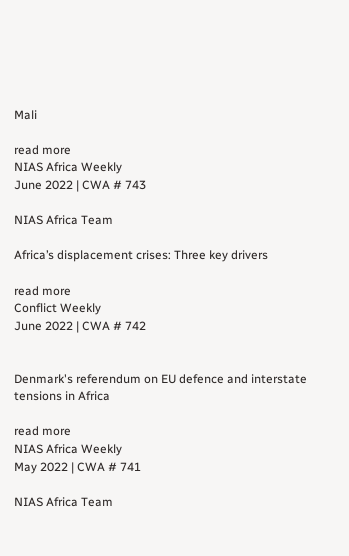Mali

read more
NIAS Africa Weekly
June 2022 | CWA # 743

NIAS Africa Team

Africa’s displacement crises: Three key drivers

read more
Conflict Weekly
June 2022 | CWA # 742


Denmark's referendum on EU defence and interstate tensions in Africa

read more
NIAS Africa Weekly
May 2022 | CWA # 741

NIAS Africa Team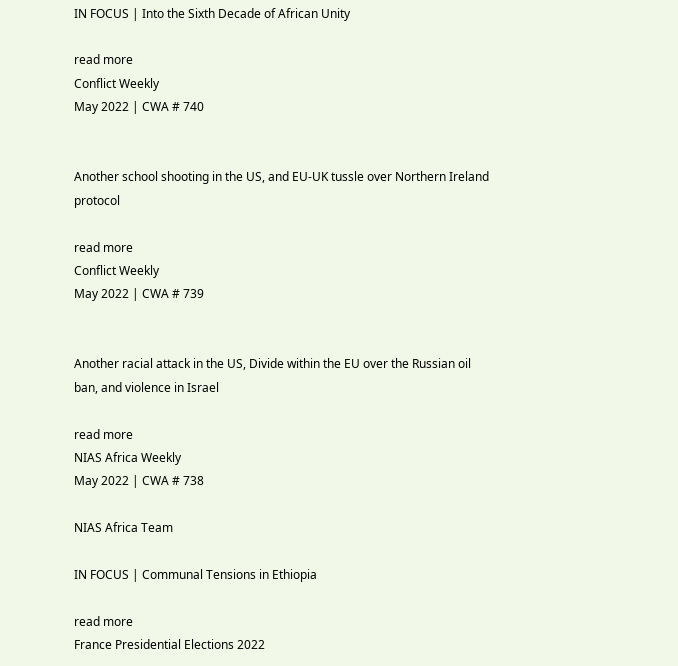IN FOCUS | Into the Sixth Decade of African Unity

read more
Conflict Weekly
May 2022 | CWA # 740


Another school shooting in the US, and EU-UK tussle over Northern Ireland protocol

read more
Conflict Weekly
May 2022 | CWA # 739


Another racial attack in the US, Divide within the EU over the Russian oil ban, and violence in Israel

read more
NIAS Africa Weekly
May 2022 | CWA # 738

NIAS Africa Team

IN FOCUS | Communal Tensions in Ethiopia

read more
France Presidential Elections 2022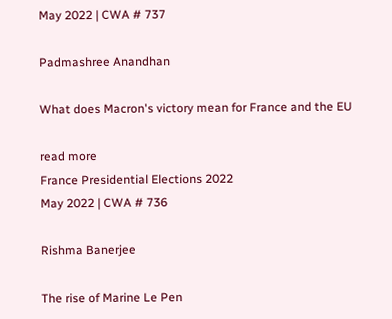May 2022 | CWA # 737

Padmashree Anandhan

What does Macron's victory mean for France and the EU

read more
France Presidential Elections 2022
May 2022 | CWA # 736

Rishma Banerjee

The rise of Marine Le Pen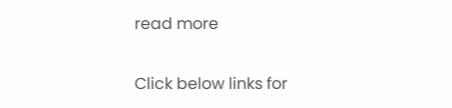read more

Click below links for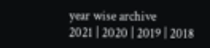year wise archive
2021 | 2020 | 2019 | 2018